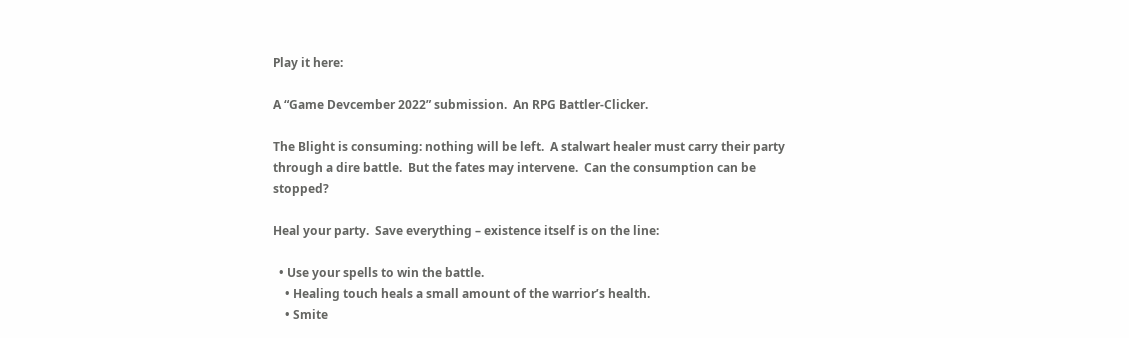Play it here:

A “Game Devcember 2022” submission.  An RPG Battler-Clicker.

The Blight is consuming: nothing will be left.  A stalwart healer must carry their party through a dire battle.  But the fates may intervene.  Can the consumption can be stopped?

Heal your party.  Save everything – existence itself is on the line:

  • Use your spells to win the battle.
    • Healing touch heals a small amount of the warrior’s health.
    • Smite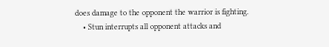does damage to the opponent the warrior is fighting.
    • Stun interrupts all opponent attacks and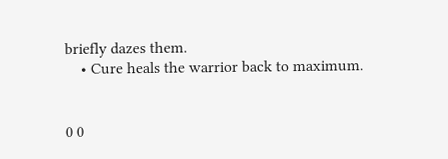briefly dazes them.
    • Cure heals the warrior back to maximum.


0 0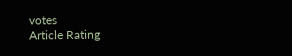votes
Article Rating